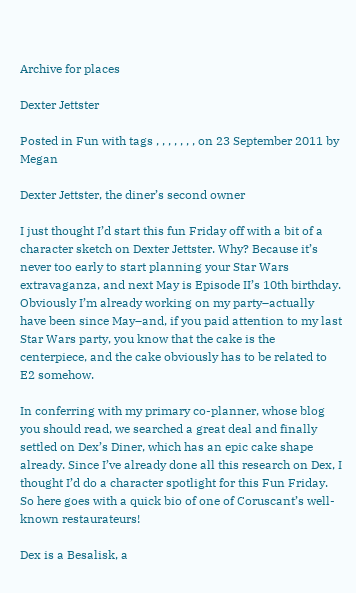Archive for places

Dexter Jettster

Posted in Fun with tags , , , , , , , on 23 September 2011 by Megan

Dexter Jettster, the diner’s second owner

I just thought I’d start this fun Friday off with a bit of a character sketch on Dexter Jettster. Why? Because it’s never too early to start planning your Star Wars extravaganza, and next May is Episode II’s 10th birthday. Obviously I’m already working on my party–actually have been since May–and, if you paid attention to my last Star Wars party, you know that the cake is the centerpiece, and the cake obviously has to be related to E2 somehow.

In conferring with my primary co-planner, whose blog you should read, we searched a great deal and finally settled on Dex’s Diner, which has an epic cake shape already. Since I’ve already done all this research on Dex, I thought I’d do a character spotlight for this Fun Friday. So here goes with a quick bio of one of Coruscant’s well-known restaurateurs!

Dex is a Besalisk, a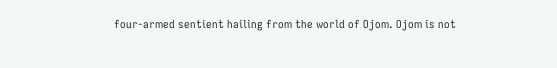four-armed sentient hailing from the world of Ojom. Ojom is not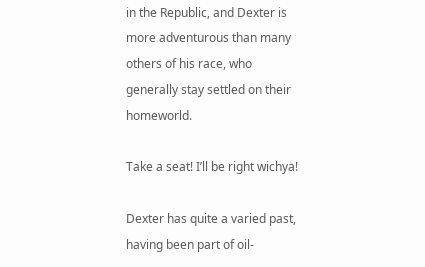in the Republic, and Dexter is more adventurous than many others of his race, who generally stay settled on their homeworld.

Take a seat! I’ll be right wichya!

Dexter has quite a varied past, having been part of oil-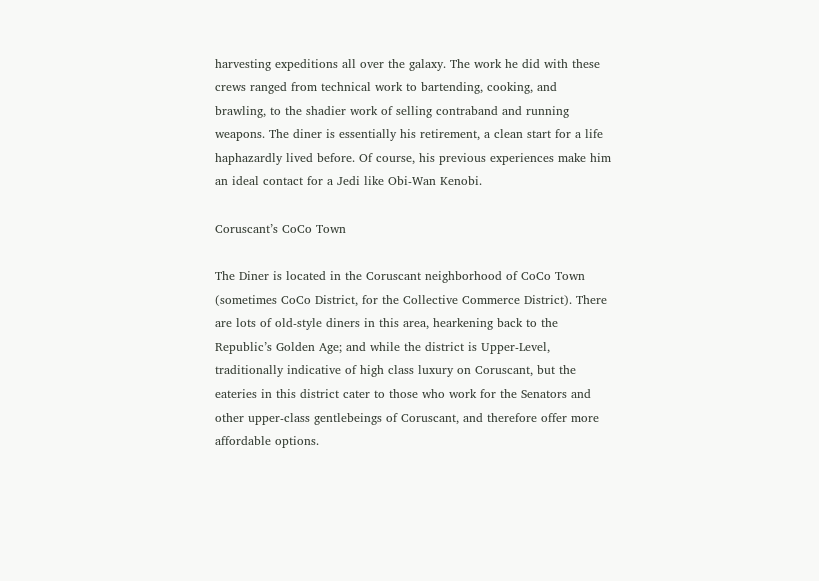harvesting expeditions all over the galaxy. The work he did with these crews ranged from technical work to bartending, cooking, and brawling, to the shadier work of selling contraband and running weapons. The diner is essentially his retirement, a clean start for a life haphazardly lived before. Of course, his previous experiences make him an ideal contact for a Jedi like Obi-Wan Kenobi.

Coruscant’s CoCo Town

The Diner is located in the Coruscant neighborhood of CoCo Town (sometimes CoCo District, for the Collective Commerce District). There are lots of old-style diners in this area, hearkening back to the Republic’s Golden Age; and while the district is Upper-Level, traditionally indicative of high class luxury on Coruscant, but the eateries in this district cater to those who work for the Senators and other upper-class gentlebeings of Coruscant, and therefore offer more affordable options.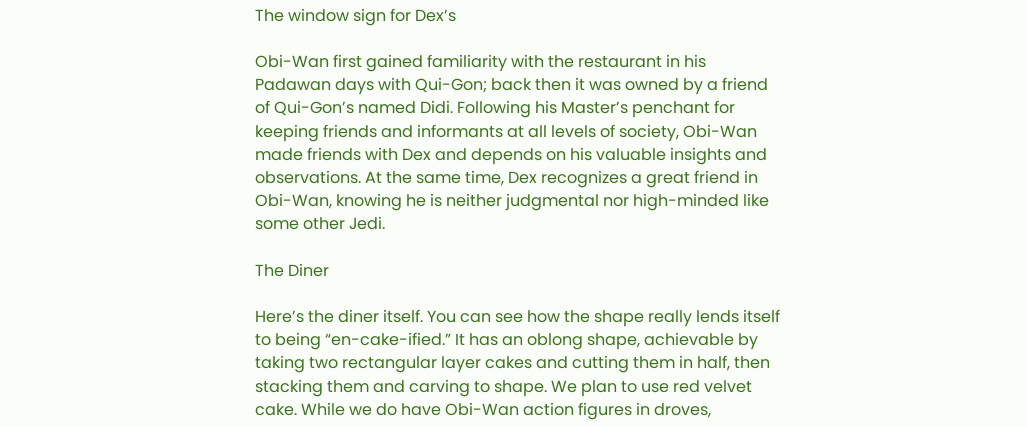The window sign for Dex’s

Obi-Wan first gained familiarity with the restaurant in his Padawan days with Qui-Gon; back then it was owned by a friend of Qui-Gon’s named Didi. Following his Master’s penchant for keeping friends and informants at all levels of society, Obi-Wan made friends with Dex and depends on his valuable insights and observations. At the same time, Dex recognizes a great friend in Obi-Wan, knowing he is neither judgmental nor high-minded like some other Jedi.

The Diner

Here’s the diner itself. You can see how the shape really lends itself to being “en-cake-ified.” It has an oblong shape, achievable by taking two rectangular layer cakes and cutting them in half, then stacking them and carving to shape. We plan to use red velvet cake. While we do have Obi-Wan action figures in droves,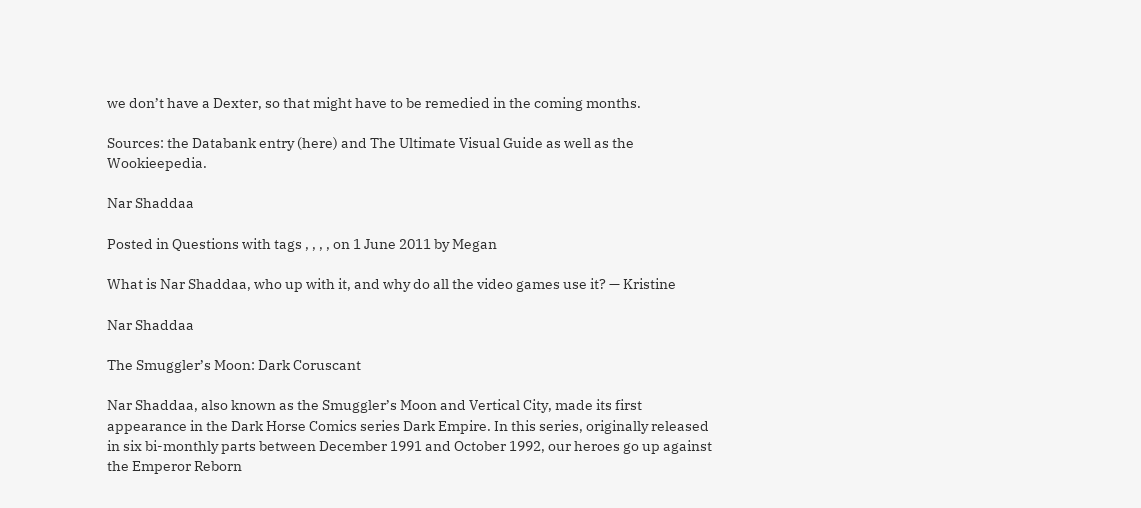we don’t have a Dexter, so that might have to be remedied in the coming months.

Sources: the Databank entry (here) and The Ultimate Visual Guide as well as the Wookieepedia.

Nar Shaddaa

Posted in Questions with tags , , , , on 1 June 2011 by Megan

What is Nar Shaddaa, who up with it, and why do all the video games use it? — Kristine

Nar Shaddaa

The Smuggler’s Moon: Dark Coruscant

Nar Shaddaa, also known as the Smuggler’s Moon and Vertical City, made its first appearance in the Dark Horse Comics series Dark Empire. In this series, originally released in six bi-monthly parts between December 1991 and October 1992, our heroes go up against the Emperor Reborn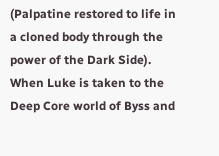(Palpatine restored to life in a cloned body through the power of the Dark Side). When Luke is taken to the Deep Core world of Byss and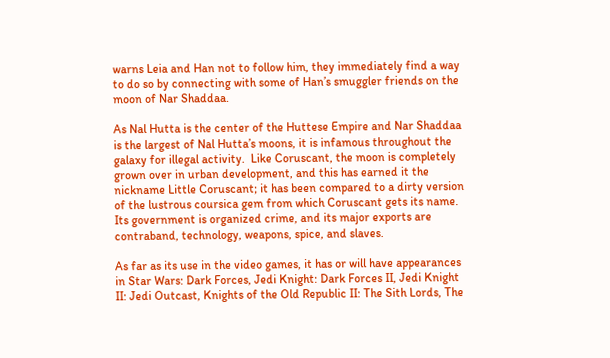warns Leia and Han not to follow him, they immediately find a way to do so by connecting with some of Han’s smuggler friends on the moon of Nar Shaddaa.

As Nal Hutta is the center of the Huttese Empire and Nar Shaddaa is the largest of Nal Hutta’s moons, it is infamous throughout the galaxy for illegal activity.  Like Coruscant, the moon is completely grown over in urban development, and this has earned it the nickname Little Coruscant; it has been compared to a dirty version of the lustrous coursica gem from which Coruscant gets its name. Its government is organized crime, and its major exports are contraband, technology, weapons, spice, and slaves.

As far as its use in the video games, it has or will have appearances in Star Wars: Dark Forces, Jedi Knight: Dark Forces II, Jedi Knight II: Jedi Outcast, Knights of the Old Republic II: The Sith Lords, The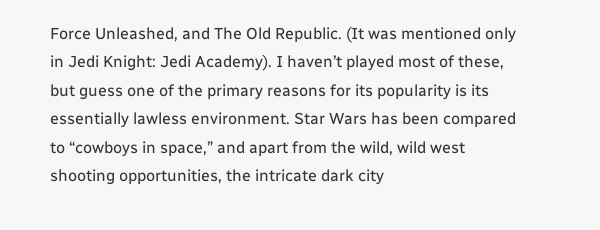Force Unleashed, and The Old Republic. (It was mentioned only in Jedi Knight: Jedi Academy). I haven’t played most of these, but guess one of the primary reasons for its popularity is its essentially lawless environment. Star Wars has been compared to “cowboys in space,” and apart from the wild, wild west shooting opportunities, the intricate dark city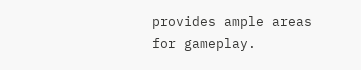provides ample areas for gameplay.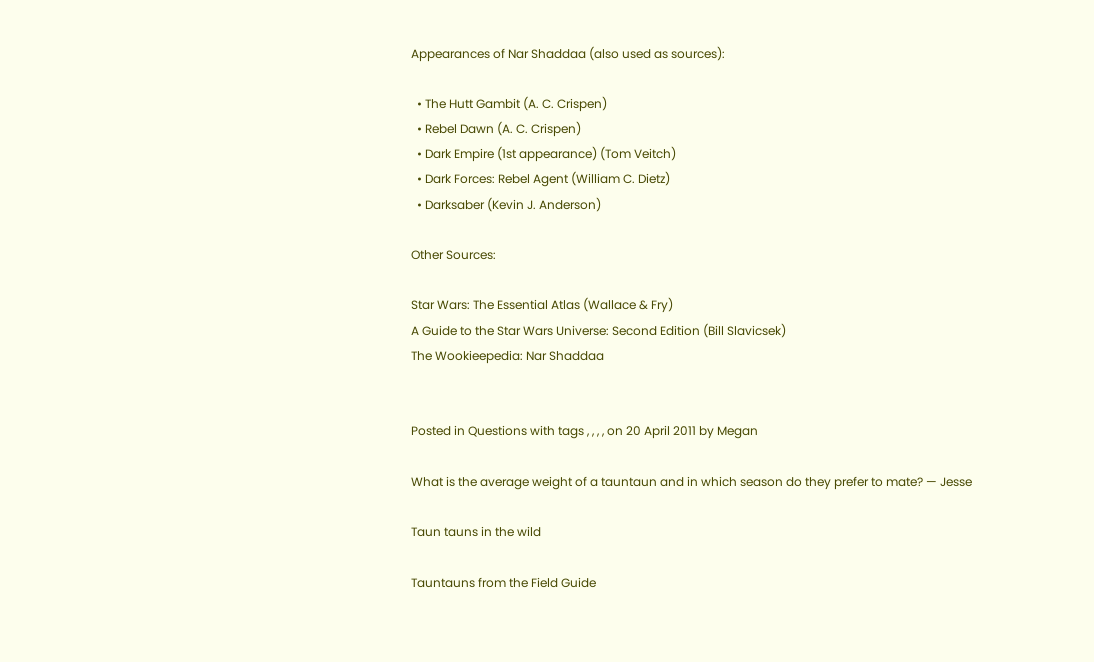Appearances of Nar Shaddaa (also used as sources):

  • The Hutt Gambit (A. C. Crispen)
  • Rebel Dawn (A. C. Crispen)
  • Dark Empire (1st appearance) (Tom Veitch)
  • Dark Forces: Rebel Agent (William C. Dietz)
  • Darksaber (Kevin J. Anderson)

Other Sources:

Star Wars: The Essential Atlas (Wallace & Fry)
A Guide to the Star Wars Universe: Second Edition (Bill Slavicsek)
The Wookieepedia: Nar Shaddaa


Posted in Questions with tags , , , , on 20 April 2011 by Megan

What is the average weight of a tauntaun and in which season do they prefer to mate? — Jesse

Taun tauns in the wild

Tauntauns from the Field Guide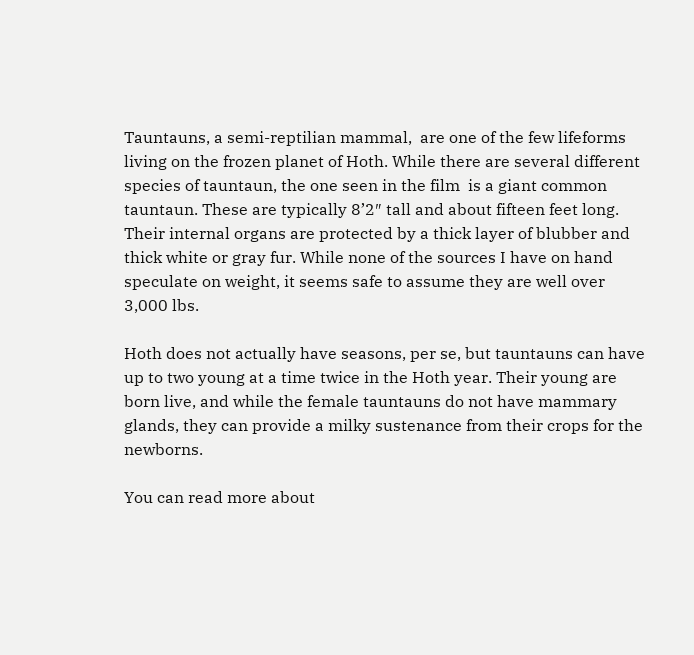Tauntauns, a semi-reptilian mammal,  are one of the few lifeforms living on the frozen planet of Hoth. While there are several different species of tauntaun, the one seen in the film  is a giant common tauntaun. These are typically 8’2″ tall and about fifteen feet long. Their internal organs are protected by a thick layer of blubber and thick white or gray fur. While none of the sources I have on hand speculate on weight, it seems safe to assume they are well over 3,000 lbs.

Hoth does not actually have seasons, per se, but tauntauns can have up to two young at a time twice in the Hoth year. Their young are born live, and while the female tauntauns do not have mammary glands, they can provide a milky sustenance from their crops for the newborns.

You can read more about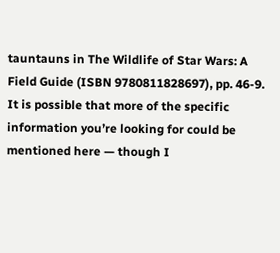tauntauns in The Wildlife of Star Wars: A Field Guide (ISBN 9780811828697), pp. 46-9. It is possible that more of the specific information you’re looking for could be mentioned here — though I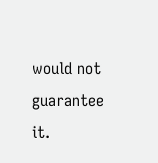would not guarantee it.